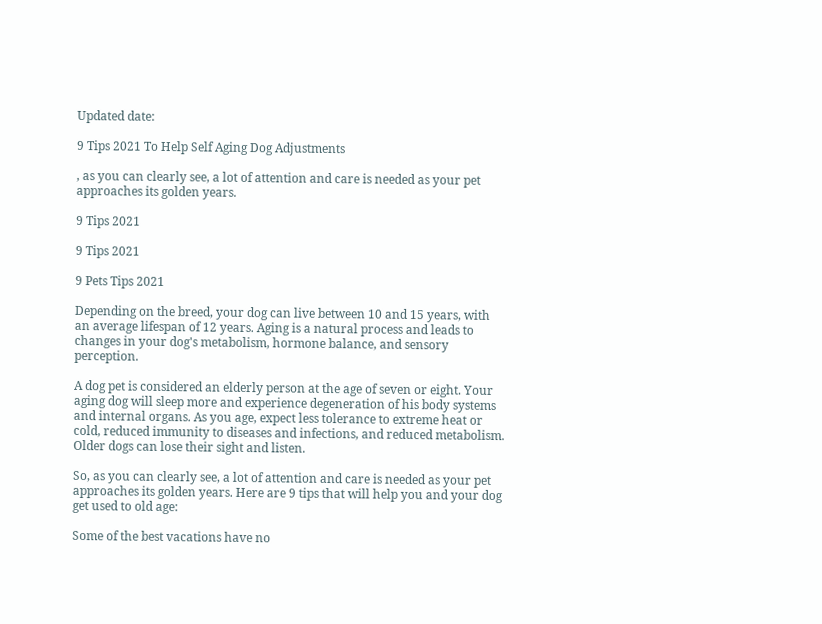Updated date:

9 Tips 2021 To Help Self Aging Dog Adjustments

, as you can clearly see, a lot of attention and care is needed as your pet approaches its golden years.

9 Tips 2021

9 Tips 2021

9 Pets Tips 2021

Depending on the breed, your dog can live between 10 and 15 years, with an average lifespan of 12 years. Aging is a natural process and leads to changes in your dog's metabolism, hormone balance, and sensory perception.

A dog pet is considered an elderly person at the age of seven or eight. Your aging dog will sleep more and experience degeneration of his body systems and internal organs. As you age, expect less tolerance to extreme heat or cold, reduced immunity to diseases and infections, and reduced metabolism. Older dogs can lose their sight and listen.

So, as you can clearly see, a lot of attention and care is needed as your pet approaches its golden years. Here are 9 tips that will help you and your dog get used to old age:

Some of the best vacations have no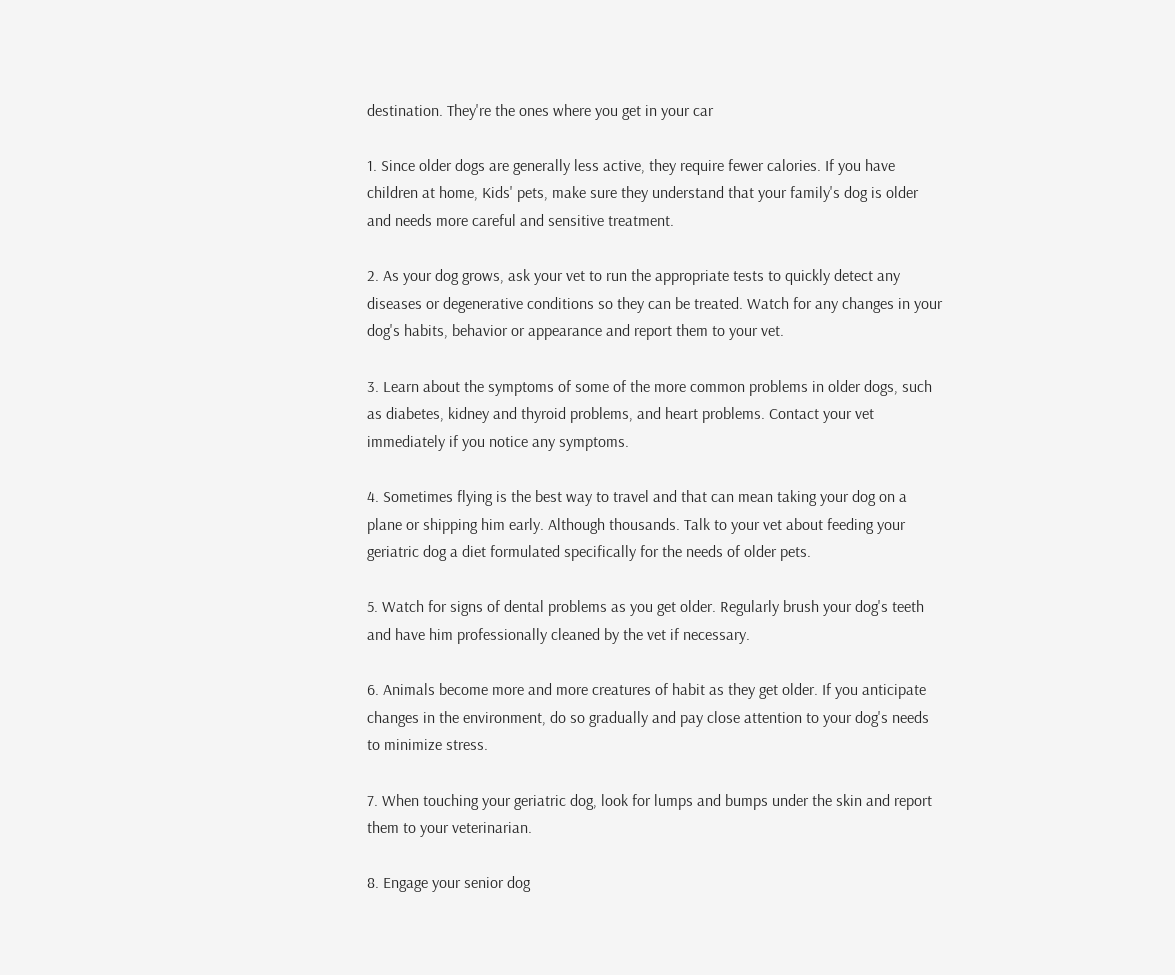destination. They're the ones where you get in your car

1. Since older dogs are generally less active, they require fewer calories. If you have children at home, Kids' pets, make sure they understand that your family's dog is older and needs more careful and sensitive treatment.

2. As your dog grows, ask your vet to run the appropriate tests to quickly detect any diseases or degenerative conditions so they can be treated. Watch for any changes in your dog's habits, behavior or appearance and report them to your vet.

3. Learn about the symptoms of some of the more common problems in older dogs, such as diabetes, kidney and thyroid problems, and heart problems. Contact your vet immediately if you notice any symptoms.

4. Sometimes flying is the best way to travel and that can mean taking your dog on a plane or shipping him early. Although thousands. Talk to your vet about feeding your geriatric dog a diet formulated specifically for the needs of older pets.

5. Watch for signs of dental problems as you get older. Regularly brush your dog's teeth and have him professionally cleaned by the vet if necessary.

6. Animals become more and more creatures of habit as they get older. If you anticipate changes in the environment, do so gradually and pay close attention to your dog's needs to minimize stress.

7. When touching your geriatric dog, look for lumps and bumps under the skin and report them to your veterinarian.

8. Engage your senior dog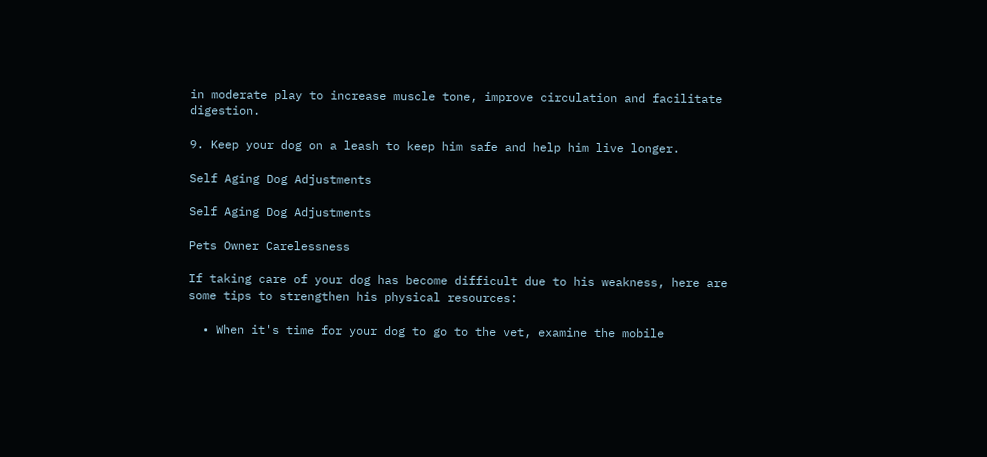in moderate play to increase muscle tone, improve circulation and facilitate digestion.

9. Keep your dog on a leash to keep him safe and help him live longer.

Self Aging Dog Adjustments

Self Aging Dog Adjustments

Pets Owner Carelessness

If taking care of your dog has become difficult due to his weakness, here are some tips to strengthen his physical resources:

  • When it's time for your dog to go to the vet, examine the mobile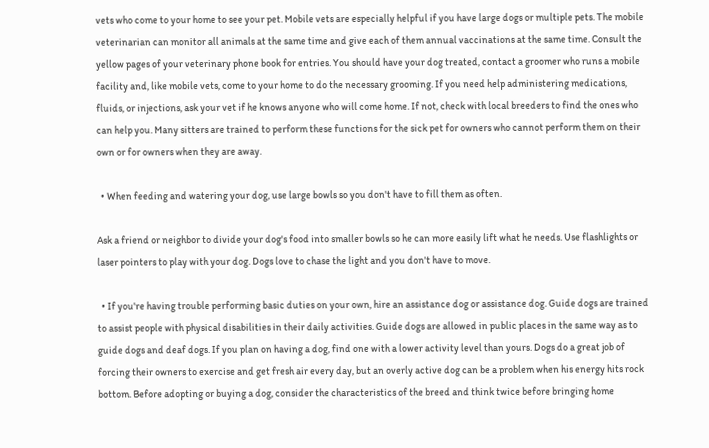vets who come to your home to see your pet. Mobile vets are especially helpful if you have large dogs or multiple pets. The mobile veterinarian can monitor all animals at the same time and give each of them annual vaccinations at the same time. Consult the yellow pages of your veterinary phone book for entries. You should have your dog treated, contact a groomer who runs a mobile facility and, like mobile vets, come to your home to do the necessary grooming. If you need help administering medications, fluids, or injections, ask your vet if he knows anyone who will come home. If not, check with local breeders to find the ones who can help you. Many sitters are trained to perform these functions for the sick pet for owners who cannot perform them on their own or for owners when they are away.

  • When feeding and watering your dog, use large bowls so you don't have to fill them as often.

Ask a friend or neighbor to divide your dog's food into smaller bowls so he can more easily lift what he needs. Use flashlights or laser pointers to play with your dog. Dogs love to chase the light and you don't have to move.

  • If you're having trouble performing basic duties on your own, hire an assistance dog or assistance dog. Guide dogs are trained to assist people with physical disabilities in their daily activities. Guide dogs are allowed in public places in the same way as to guide dogs and deaf dogs. If you plan on having a dog, find one with a lower activity level than yours. Dogs do a great job of forcing their owners to exercise and get fresh air every day, but an overly active dog can be a problem when his energy hits rock bottom. Before adopting or buying a dog, consider the characteristics of the breed and think twice before bringing home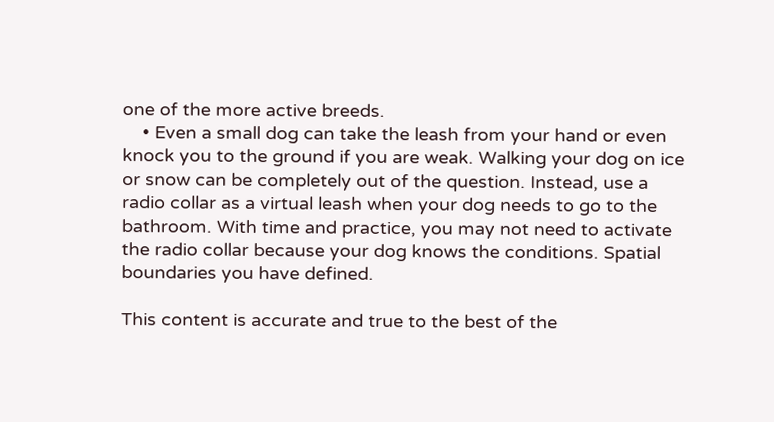one of the more active breeds.
    • Even a small dog can take the leash from your hand or even knock you to the ground if you are weak. Walking your dog on ice or snow can be completely out of the question. Instead, use a radio collar as a virtual leash when your dog needs to go to the bathroom. With time and practice, you may not need to activate the radio collar because your dog knows the conditions. Spatial boundaries you have defined.

This content is accurate and true to the best of the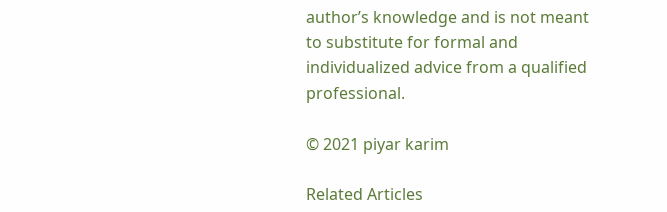author’s knowledge and is not meant to substitute for formal and individualized advice from a qualified professional.

© 2021 piyar karim

Related Articles